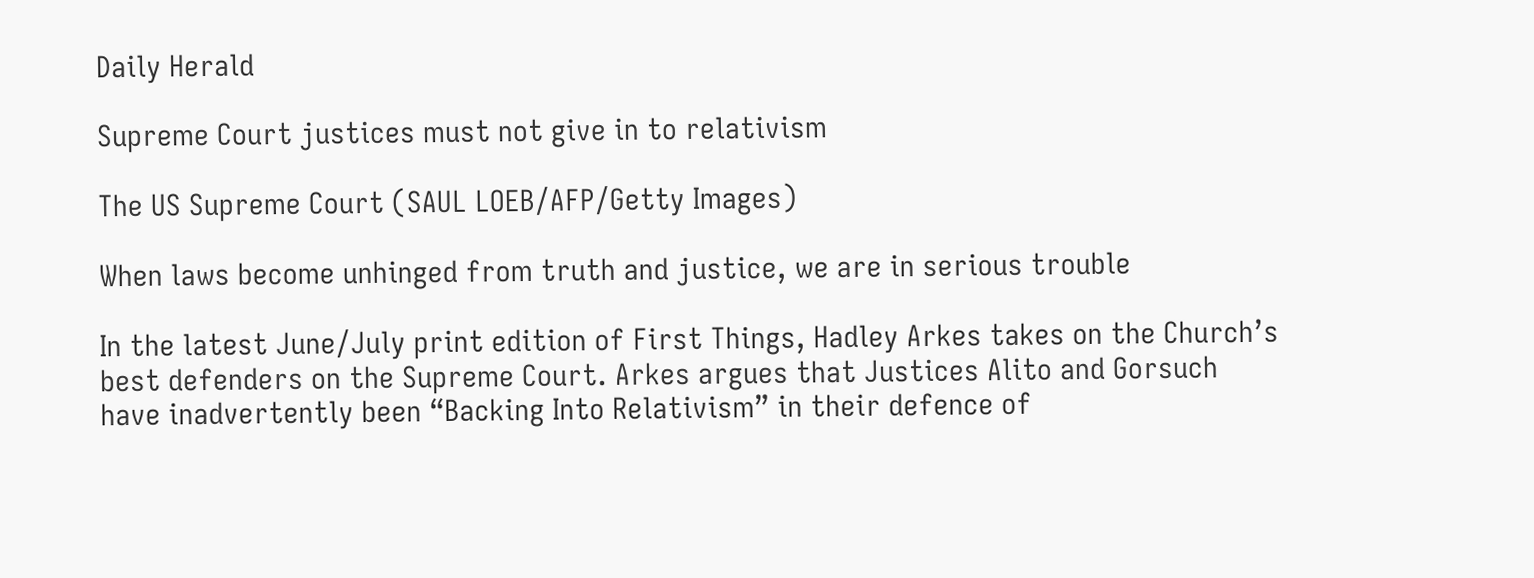Daily Herald

Supreme Court justices must not give in to relativism

The US Supreme Court (SAUL LOEB/AFP/Getty Images)

When laws become unhinged from truth and justice, we are in serious trouble

In the latest June/July print edition of First Things, Hadley Arkes takes on the Church’s best defenders on the Supreme Court. Arkes argues that Justices Alito and Gorsuch have inadvertently been “Backing Into Relativism” in their defence of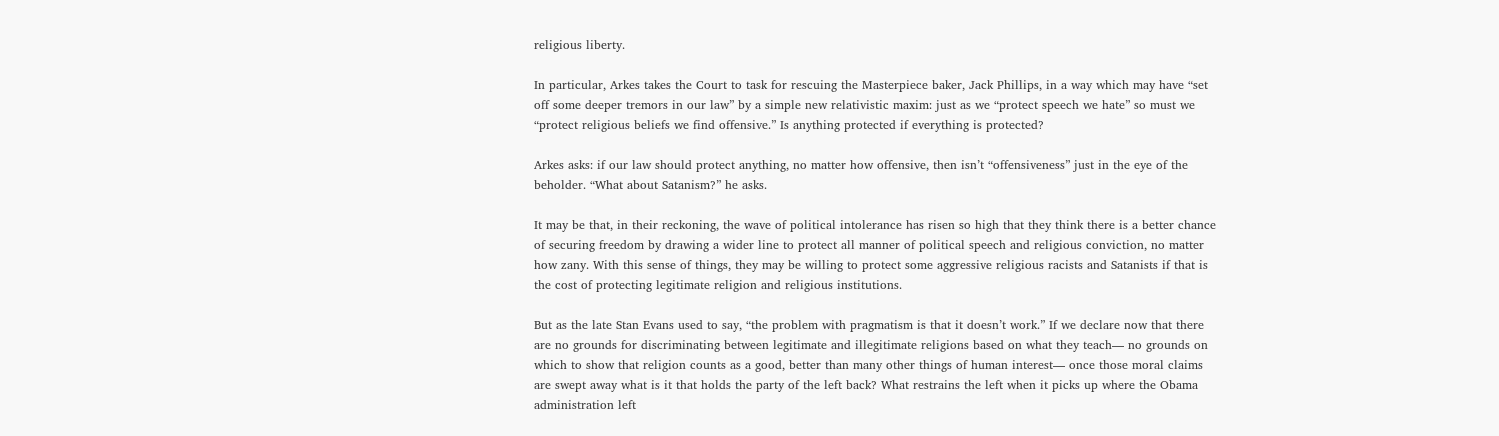religious liberty.

In particular, Arkes takes the Court to task for rescuing the Masterpiece baker, Jack Phillips, in a way which may have “set off some deeper tremors in our law” by a simple new relativistic maxim: just as we “protect speech we hate” so must we “protect religious beliefs we find offensive.” Is anything protected if everything is protected?

Arkes asks: if our law should protect anything, no matter how offensive, then isn’t “offensiveness” just in the eye of the beholder. “What about Satanism?” he asks.

It may be that, in their reckoning, the wave of political intolerance has risen so high that they think there is a better chance of securing freedom by drawing a wider line to protect all manner of political speech and religious conviction, no matter how zany. With this sense of things, they may be willing to protect some aggressive religious racists and Satanists if that is the cost of protecting legitimate religion and religious institutions.

But as the late Stan Evans used to say, “the problem with pragmatism is that it doesn’t work.” If we declare now that there are no grounds for discriminating between legitimate and illegitimate religions based on what they teach— no grounds on which to show that religion counts as a good, better than many other things of human interest— once those moral claims are swept away what is it that holds the party of the left back? What restrains the left when it picks up where the Obama administration left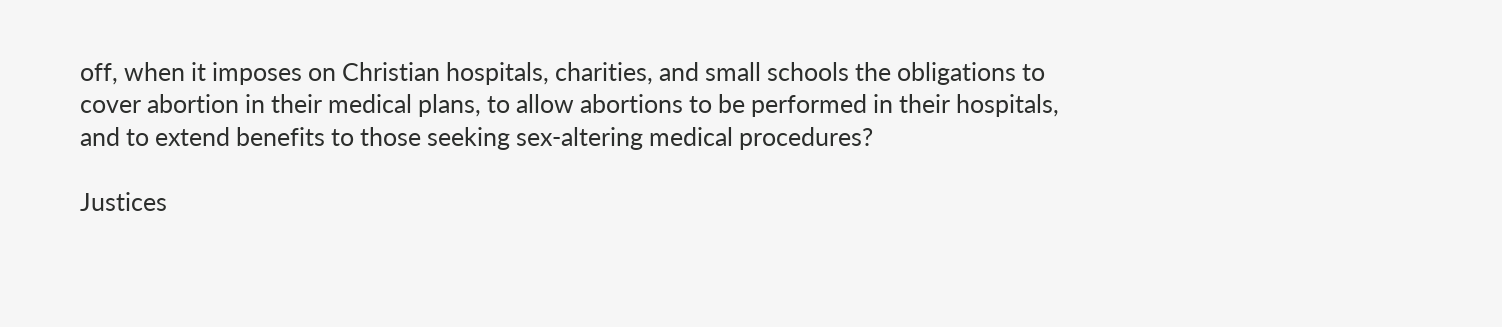off, when it imposes on Christian hospitals, charities, and small schools the obligations to cover abortion in their medical plans, to allow abortions to be performed in their hospitals, and to extend benefits to those seeking sex-altering medical procedures?

Justices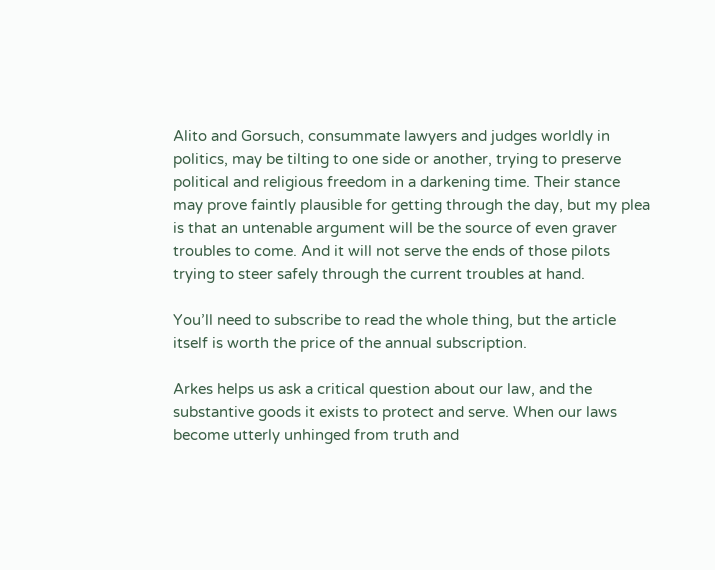Alito and Gorsuch, consummate lawyers and judges worldly in politics, may be tilting to one side or another, trying to preserve political and religious freedom in a darkening time. Their stance may prove faintly plausible for getting through the day, but my plea is that an untenable argument will be the source of even graver troubles to come. And it will not serve the ends of those pilots trying to steer safely through the current troubles at hand.

You’ll need to subscribe to read the whole thing, but the article itself is worth the price of the annual subscription.

Arkes helps us ask a critical question about our law, and the substantive goods it exists to protect and serve. When our laws become utterly unhinged from truth and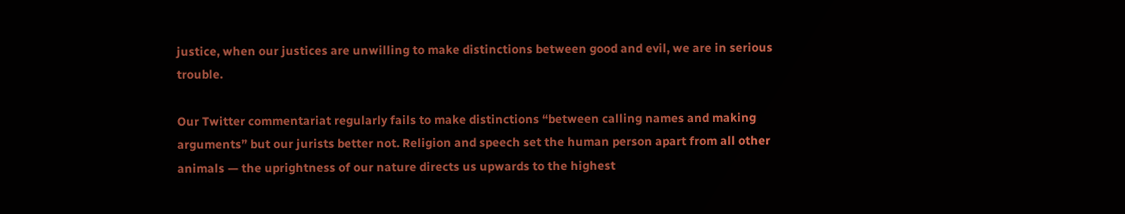justice, when our justices are unwilling to make distinctions between good and evil, we are in serious trouble.

Our Twitter commentariat regularly fails to make distinctions “between calling names and making arguments” but our jurists better not. Religion and speech set the human person apart from all other animals — the uprightness of our nature directs us upwards to the highest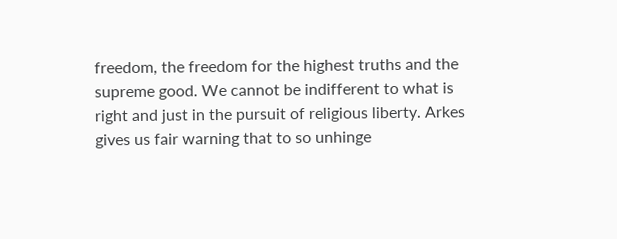freedom, the freedom for the highest truths and the supreme good. We cannot be indifferent to what is right and just in the pursuit of religious liberty. Arkes gives us fair warning that to so unhinge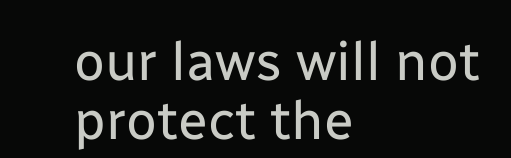our laws will not protect the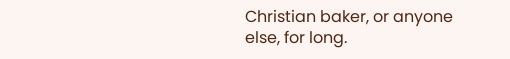Christian baker, or anyone else, for long.